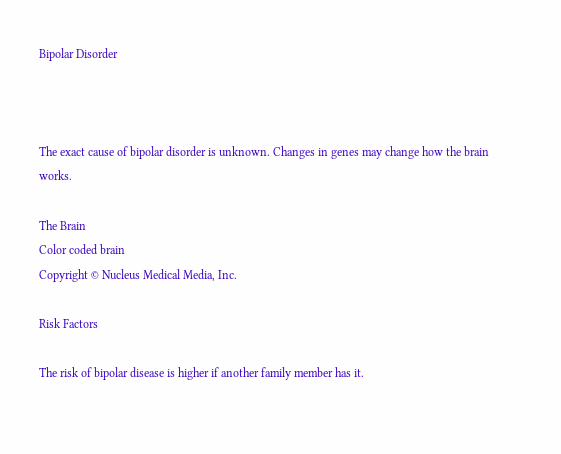Bipolar Disorder



The exact cause of bipolar disorder is unknown. Changes in genes may change how the brain works.

The Brain
Color coded brain
Copyright © Nucleus Medical Media, Inc.

Risk Factors

The risk of bipolar disease is higher if another family member has it.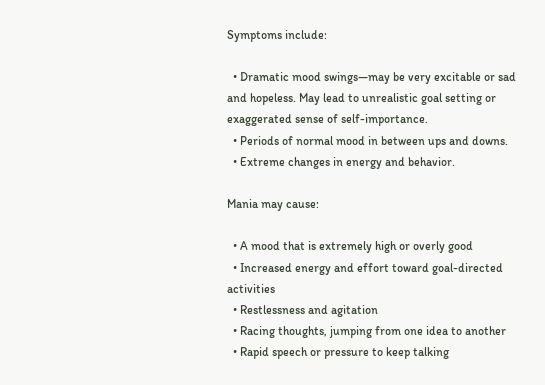Symptoms include:

  • Dramatic mood swings—may be very excitable or sad and hopeless. May lead to unrealistic goal setting or exaggerated sense of self-importance.
  • Periods of normal mood in between ups and downs.
  • Extreme changes in energy and behavior.

Mania may cause:

  • A mood that is extremely high or overly good
  • Increased energy and effort toward goal-directed activities
  • Restlessness and agitation
  • Racing thoughts, jumping from one idea to another
  • Rapid speech or pressure to keep talking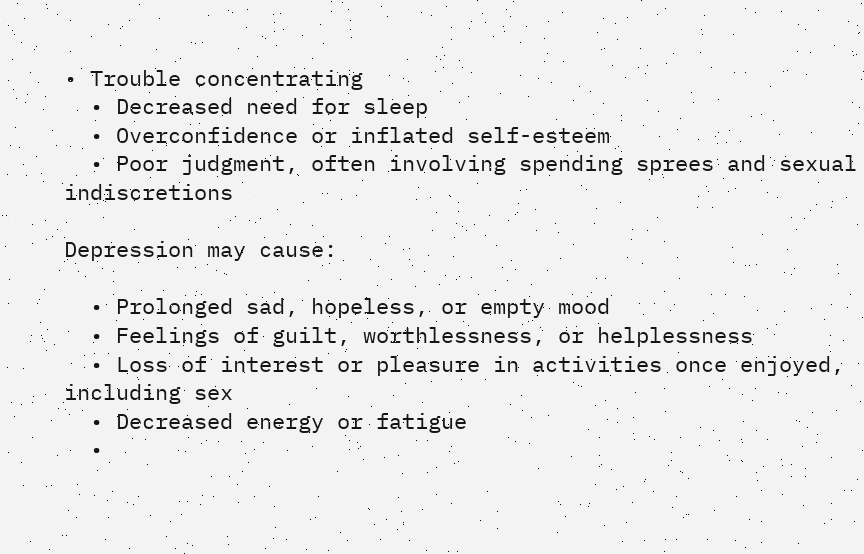• Trouble concentrating
  • Decreased need for sleep
  • Overconfidence or inflated self-esteem
  • Poor judgment, often involving spending sprees and sexual indiscretions

Depression may cause:

  • Prolonged sad, hopeless, or empty mood
  • Feelings of guilt, worthlessness, or helplessness
  • Loss of interest or pleasure in activities once enjoyed, including sex
  • Decreased energy or fatigue
  •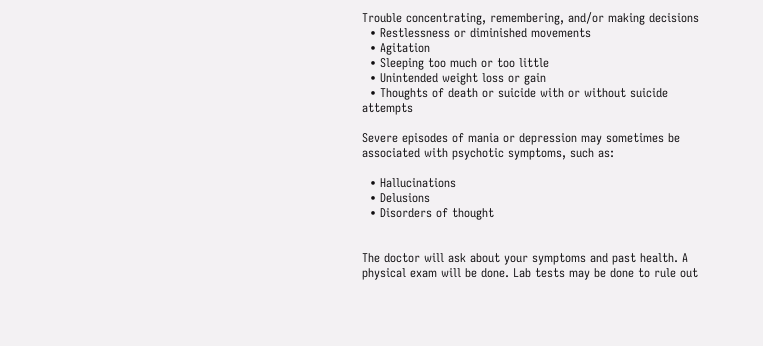Trouble concentrating, remembering, and/or making decisions
  • Restlessness or diminished movements
  • Agitation
  • Sleeping too much or too little
  • Unintended weight loss or gain
  • Thoughts of death or suicide with or without suicide attempts

Severe episodes of mania or depression may sometimes be associated with psychotic symptoms, such as:

  • Hallucinations
  • Delusions
  • Disorders of thought


The doctor will ask about your symptoms and past health. A physical exam will be done. Lab tests may be done to rule out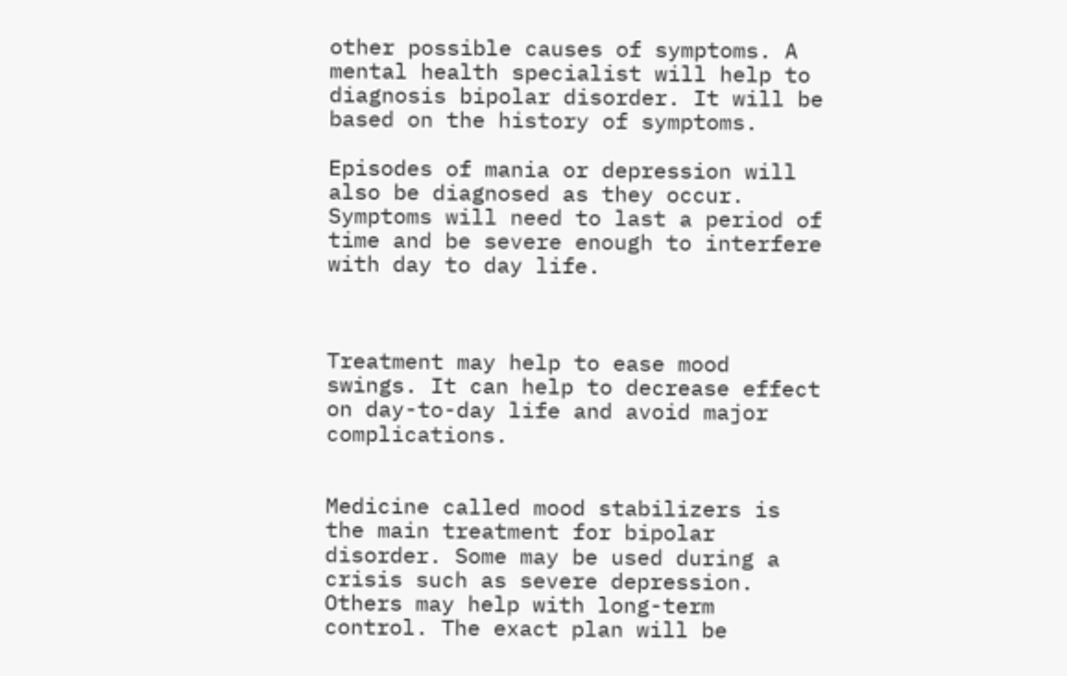other possible causes of symptoms. A mental health specialist will help to diagnosis bipolar disorder. It will be based on the history of symptoms.

Episodes of mania or depression will also be diagnosed as they occur. Symptoms will need to last a period of time and be severe enough to interfere with day to day life.



Treatment may help to ease mood swings. It can help to decrease effect on day-to-day life and avoid major complications.


Medicine called mood stabilizers is the main treatment for bipolar disorder. Some may be used during a crisis such as severe depression. Others may help with long-term control. The exact plan will be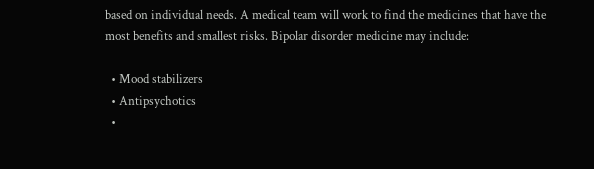based on individual needs. A medical team will work to find the medicines that have the most benefits and smallest risks. Bipolar disorder medicine may include:

  • Mood stabilizers
  • Antipsychotics
  •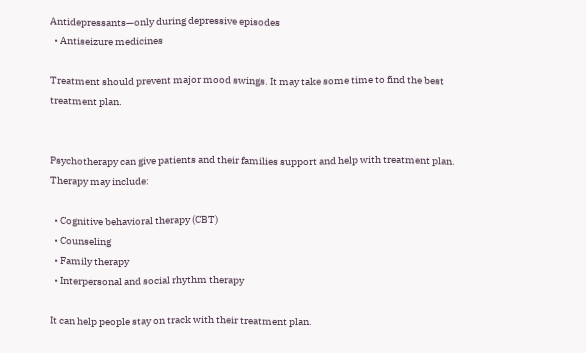Antidepressants—only during depressive episodes
  • Antiseizure medicines

Treatment should prevent major mood swings. It may take some time to find the best treatment plan.


Psychotherapy can give patients and their families support and help with treatment plan. Therapy may include:

  • Cognitive behavioral therapy (CBT)
  • Counseling
  • Family therapy
  • Interpersonal and social rhythm therapy

It can help people stay on track with their treatment plan.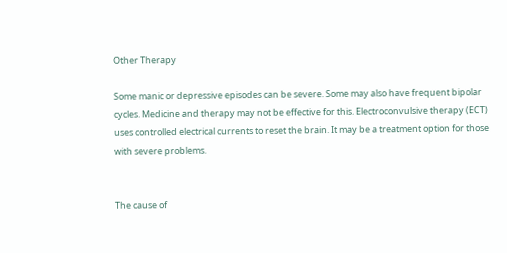Other Therapy

Some manic or depressive episodes can be severe. Some may also have frequent bipolar cycles. Medicine and therapy may not be effective for this. Electroconvulsive therapy (ECT) uses controlled electrical currents to reset the brain. It may be a treatment option for those with severe problems.


The cause of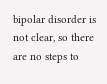bipolar disorder is not clear, so there are no steps to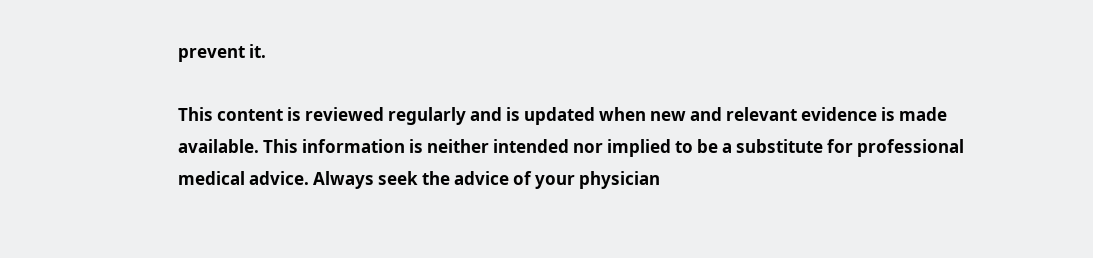prevent it.

This content is reviewed regularly and is updated when new and relevant evidence is made available. This information is neither intended nor implied to be a substitute for professional medical advice. Always seek the advice of your physician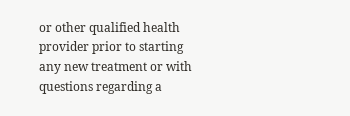or other qualified health provider prior to starting any new treatment or with questions regarding a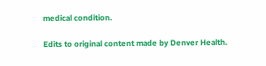medical condition.

Edits to original content made by Denver Health.